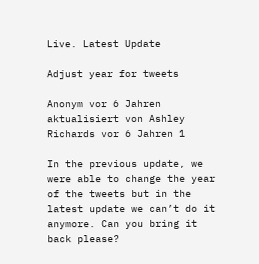Live. Latest Update

Adjust year for tweets

Anonym vor 6 Jahren aktualisiert von Ashley Richards vor 6 Jahren 1

In the previous update, we were able to change the year of the tweets but in the latest update we can’t do it anymore. Can you bring it back please?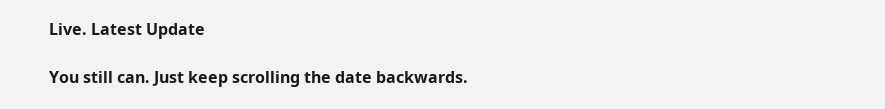Live. Latest Update

You still can. Just keep scrolling the date backwards.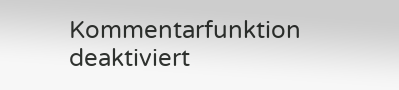Kommentarfunktion deaktiviert